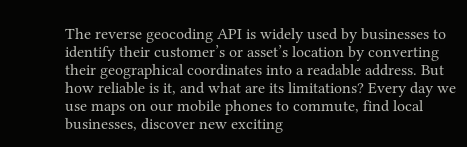The reverse geocoding API is widely used by businesses to identify their customer’s or asset’s location by converting their geographical coordinates into a readable address. But how reliable is it, and what are its limitations? Every day we use maps on our mobile phones to commute, find local businesses, discover new exciting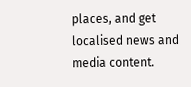places, and get localised news and media content.